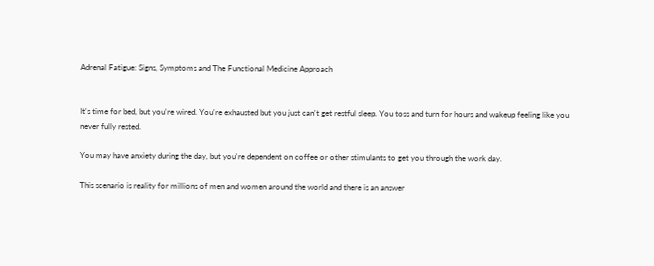Adrenal Fatigue: Signs, Symptoms and The Functional Medicine Approach


It's time for bed, but you're wired. You're exhausted but you just can't get restful sleep. You toss and turn for hours and wakeup feeling like you never fully rested.

You may have anxiety during the day, but you're dependent on coffee or other stimulants to get you through the work day.

This scenario is reality for millions of men and women around the world and there is an answer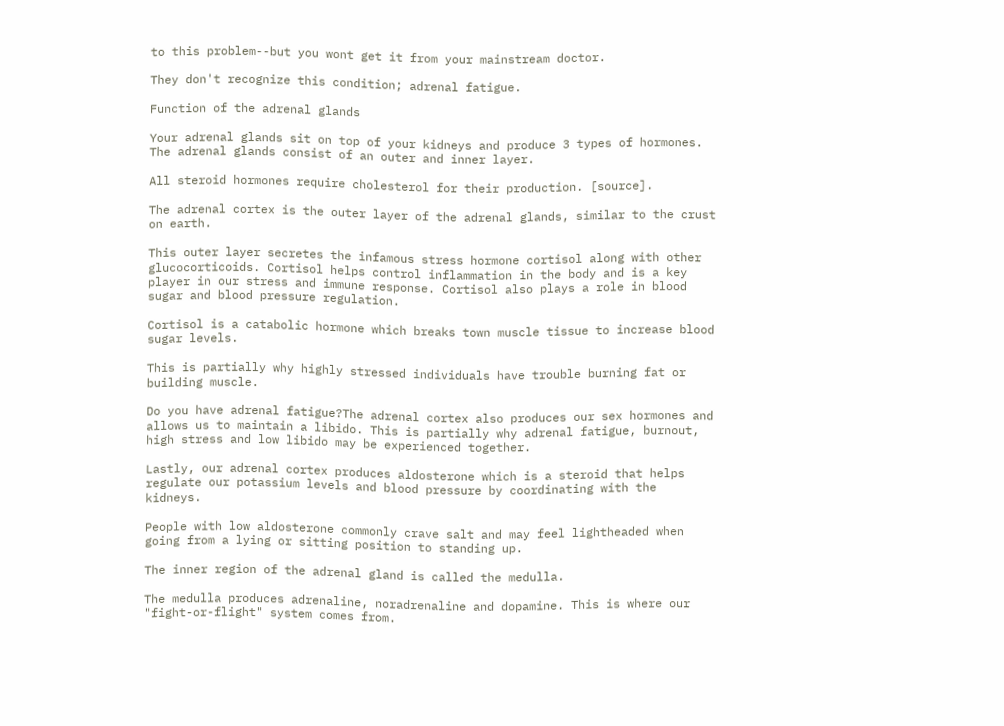to this problem--but you wont get it from your mainstream doctor.

They don't recognize this condition; adrenal fatigue.

Function of the adrenal glands

Your adrenal glands sit on top of your kidneys and produce 3 types of hormones. The adrenal glands consist of an outer and inner layer.

All steroid hormones require cholesterol for their production. [source].

The adrenal cortex is the outer layer of the adrenal glands, similar to the crust on earth.

This outer layer secretes the infamous stress hormone cortisol along with other glucocorticoids. Cortisol helps control inflammation in the body and is a key player in our stress and immune response. Cortisol also plays a role in blood sugar and blood pressure regulation.

Cortisol is a catabolic hormone which breaks town muscle tissue to increase blood sugar levels.

This is partially why highly stressed individuals have trouble burning fat or building muscle.

Do you have adrenal fatigue?The adrenal cortex also produces our sex hormones and allows us to maintain a libido. This is partially why adrenal fatigue, burnout, high stress and low libido may be experienced together.

Lastly, our adrenal cortex produces aldosterone which is a steroid that helps regulate our potassium levels and blood pressure by coordinating with the kidneys.

People with low aldosterone commonly crave salt and may feel lightheaded when going from a lying or sitting position to standing up.

The inner region of the adrenal gland is called the medulla.

The medulla produces adrenaline, noradrenaline and dopamine. This is where our "fight-or-flight" system comes from.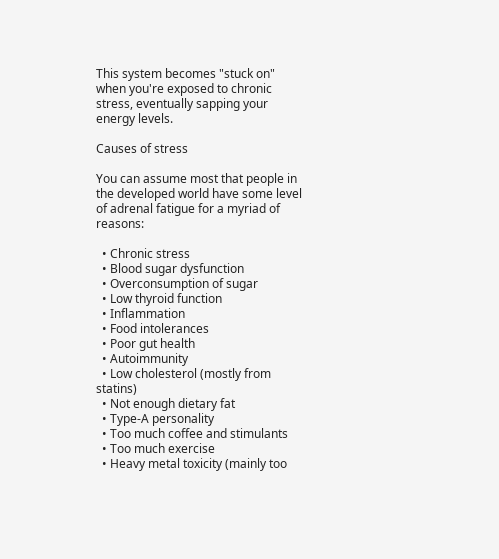This system becomes "stuck on" when you're exposed to chronic stress, eventually sapping your energy levels.

Causes of stress

You can assume most that people in the developed world have some level of adrenal fatigue for a myriad of reasons:

  • Chronic stress
  • Blood sugar dysfunction
  • Overconsumption of sugar
  • Low thyroid function
  • Inflammation
  • Food intolerances
  • Poor gut health
  • Autoimmunity
  • Low cholesterol (mostly from statins)
  • Not enough dietary fat
  • Type-A personality
  • Too much coffee and stimulants
  • Too much exercise
  • Heavy metal toxicity (mainly too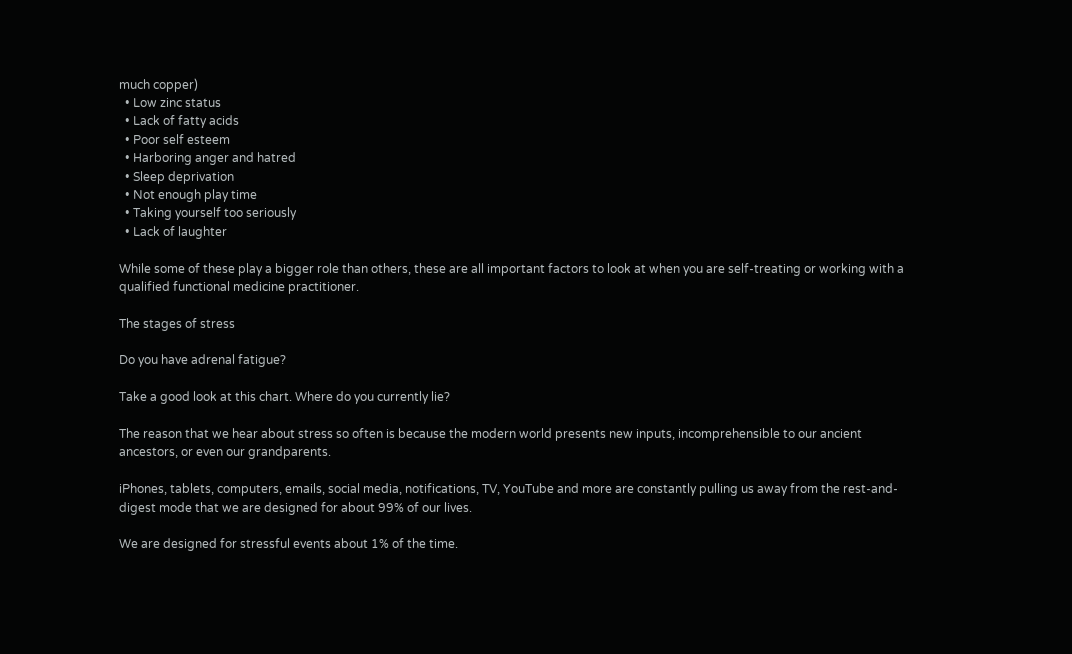much copper)
  • Low zinc status
  • Lack of fatty acids
  • Poor self esteem
  • Harboring anger and hatred
  • Sleep deprivation
  • Not enough play time
  • Taking yourself too seriously
  • Lack of laughter

While some of these play a bigger role than others, these are all important factors to look at when you are self-treating or working with a qualified functional medicine practitioner.

The stages of stress

Do you have adrenal fatigue?

Take a good look at this chart. Where do you currently lie?

The reason that we hear about stress so often is because the modern world presents new inputs, incomprehensible to our ancient ancestors, or even our grandparents.

iPhones, tablets, computers, emails, social media, notifications, TV, YouTube and more are constantly pulling us away from the rest-and-digest mode that we are designed for about 99% of our lives.

We are designed for stressful events about 1% of the time.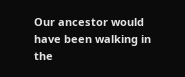Our ancestor would have been walking in the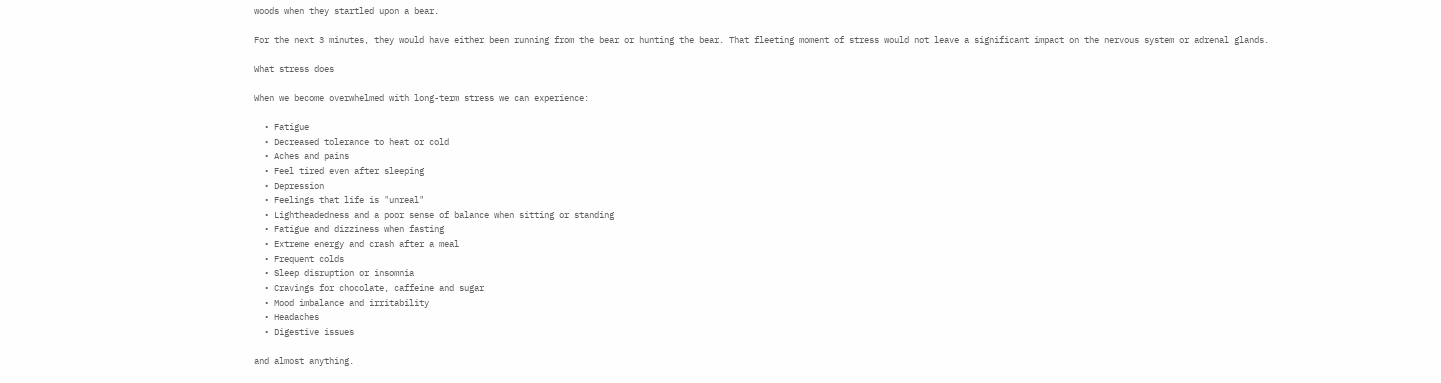woods when they startled upon a bear.

For the next 3 minutes, they would have either been running from the bear or hunting the bear. That fleeting moment of stress would not leave a significant impact on the nervous system or adrenal glands.

What stress does

When we become overwhelmed with long-term stress we can experience:

  • Fatigue
  • Decreased tolerance to heat or cold
  • Aches and pains
  • Feel tired even after sleeping
  • Depression
  • Feelings that life is "unreal"
  • Lightheadedness and a poor sense of balance when sitting or standing
  • Fatigue and dizziness when fasting
  • Extreme energy and crash after a meal
  • Frequent colds
  • Sleep disruption or insomnia
  • Cravings for chocolate, caffeine and sugar
  • Mood imbalance and irritability
  • Headaches
  • Digestive issues

and almost anything.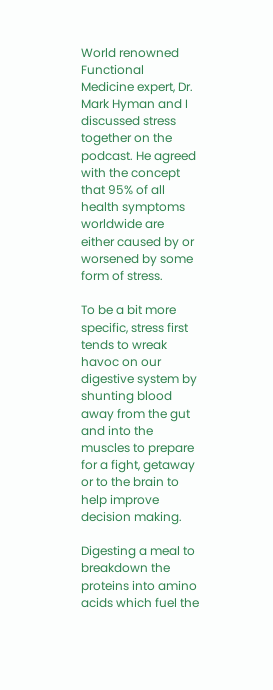World renowned Functional Medicine expert, Dr. Mark Hyman and I discussed stress together on the podcast. He agreed with the concept that 95% of all health symptoms worldwide are either caused by or worsened by some form of stress.

To be a bit more specific, stress first tends to wreak havoc on our digestive system by shunting blood away from the gut and into the muscles to prepare for a fight, getaway or to the brain to help improve decision making.

Digesting a meal to breakdown the proteins into amino acids which fuel the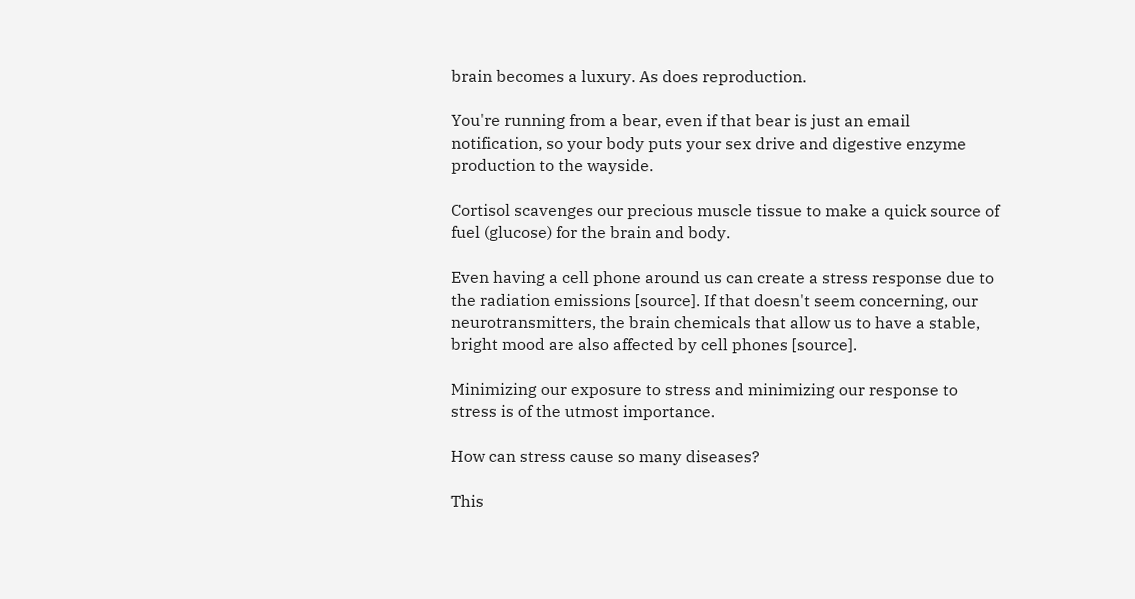brain becomes a luxury. As does reproduction.

You're running from a bear, even if that bear is just an email notification, so your body puts your sex drive and digestive enzyme production to the wayside.

Cortisol scavenges our precious muscle tissue to make a quick source of fuel (glucose) for the brain and body.

Even having a cell phone around us can create a stress response due to the radiation emissions [source]. If that doesn't seem concerning, our neurotransmitters, the brain chemicals that allow us to have a stable, bright mood are also affected by cell phones [source].

Minimizing our exposure to stress and minimizing our response to stress is of the utmost importance.

How can stress cause so many diseases?

This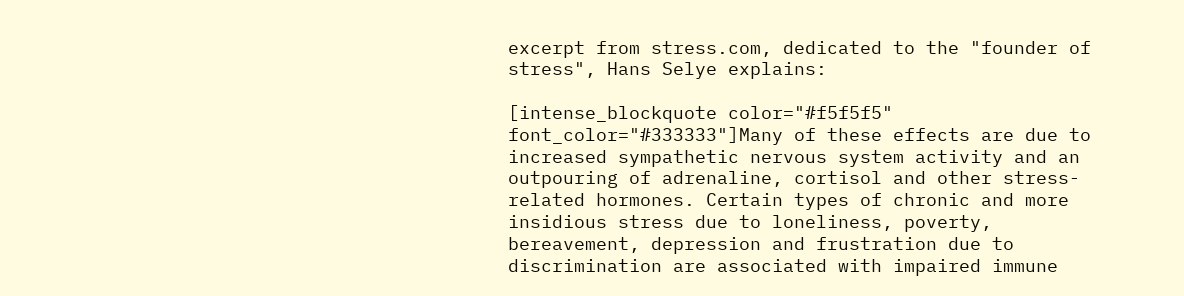excerpt from stress.com, dedicated to the "founder of stress", Hans Selye explains:

[intense_blockquote color="#f5f5f5" font_color="#333333"]Many of these effects are due to increased sympathetic nervous system activity and an outpouring of adrenaline, cortisol and other stress-related hormones. Certain types of chronic and more insidious stress due to loneliness, poverty, bereavement, depression and frustration due to discrimination are associated with impaired immune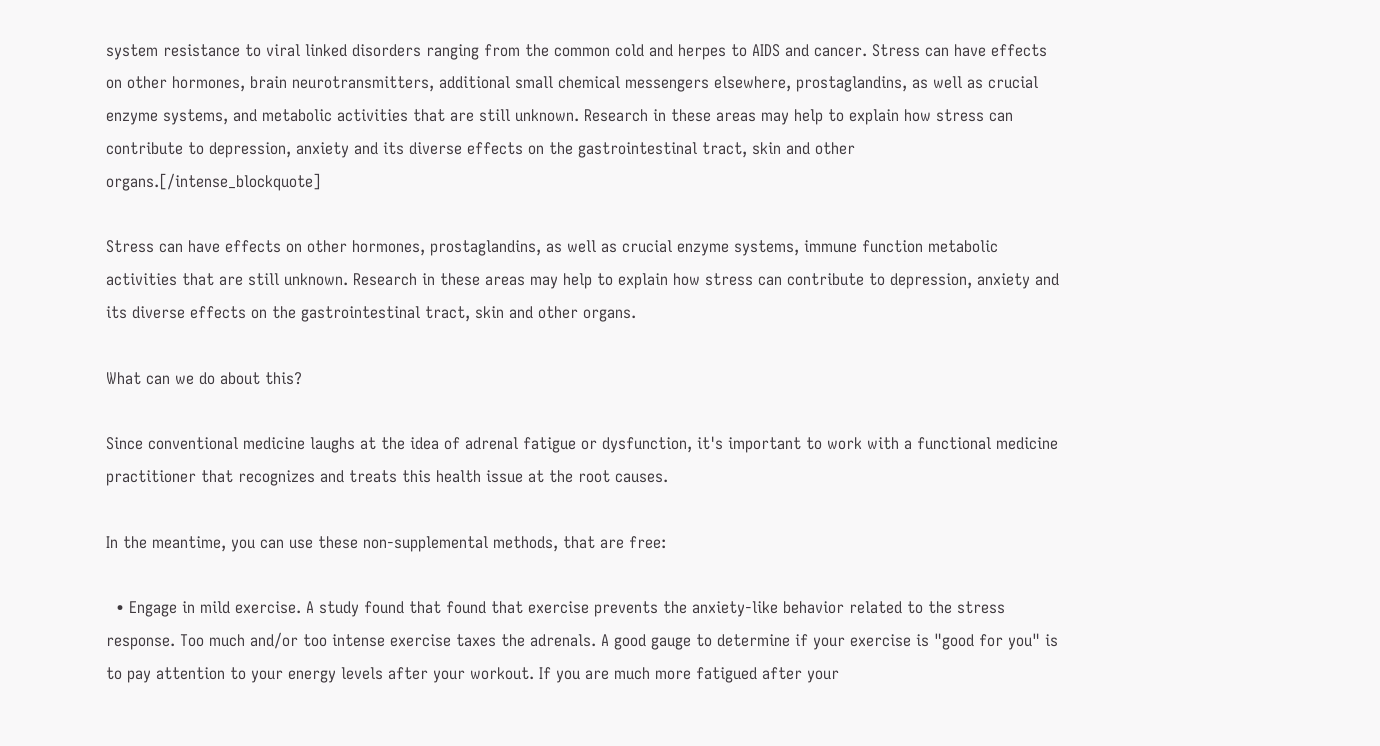system resistance to viral linked disorders ranging from the common cold and herpes to AIDS and cancer. Stress can have effects on other hormones, brain neurotransmitters, additional small chemical messengers elsewhere, prostaglandins, as well as crucial enzyme systems, and metabolic activities that are still unknown. Research in these areas may help to explain how stress can contribute to depression, anxiety and its diverse effects on the gastrointestinal tract, skin and other organs.[/intense_blockquote]

Stress can have effects on other hormones, prostaglandins, as well as crucial enzyme systems, immune function metabolic activities that are still unknown. Research in these areas may help to explain how stress can contribute to depression, anxiety and its diverse effects on the gastrointestinal tract, skin and other organs.

What can we do about this?

Since conventional medicine laughs at the idea of adrenal fatigue or dysfunction, it's important to work with a functional medicine practitioner that recognizes and treats this health issue at the root causes.

In the meantime, you can use these non-supplemental methods, that are free:

  • Engage in mild exercise. A study found that found that exercise prevents the anxiety-like behavior related to the stress response. Too much and/or too intense exercise taxes the adrenals. A good gauge to determine if your exercise is "good for you" is to pay attention to your energy levels after your workout. If you are much more fatigued after your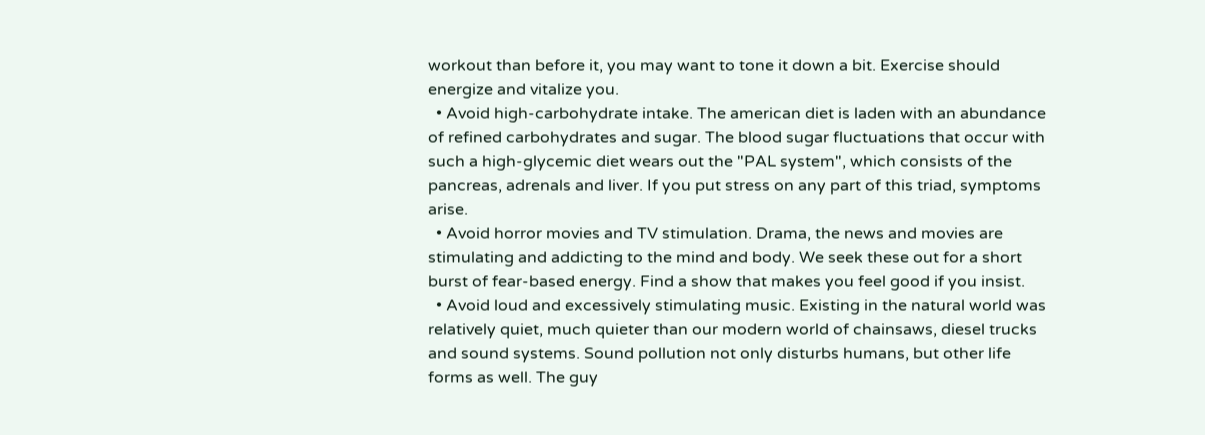workout than before it, you may want to tone it down a bit. Exercise should energize and vitalize you.
  • Avoid high-carbohydrate intake. The american diet is laden with an abundance of refined carbohydrates and sugar. The blood sugar fluctuations that occur with such a high-glycemic diet wears out the "PAL system", which consists of the pancreas, adrenals and liver. If you put stress on any part of this triad, symptoms arise.
  • Avoid horror movies and TV stimulation. Drama, the news and movies are stimulating and addicting to the mind and body. We seek these out for a short burst of fear-based energy. Find a show that makes you feel good if you insist.
  • Avoid loud and excessively stimulating music. Existing in the natural world was relatively quiet, much quieter than our modern world of chainsaws, diesel trucks and sound systems. Sound pollution not only disturbs humans, but other life forms as well. The guy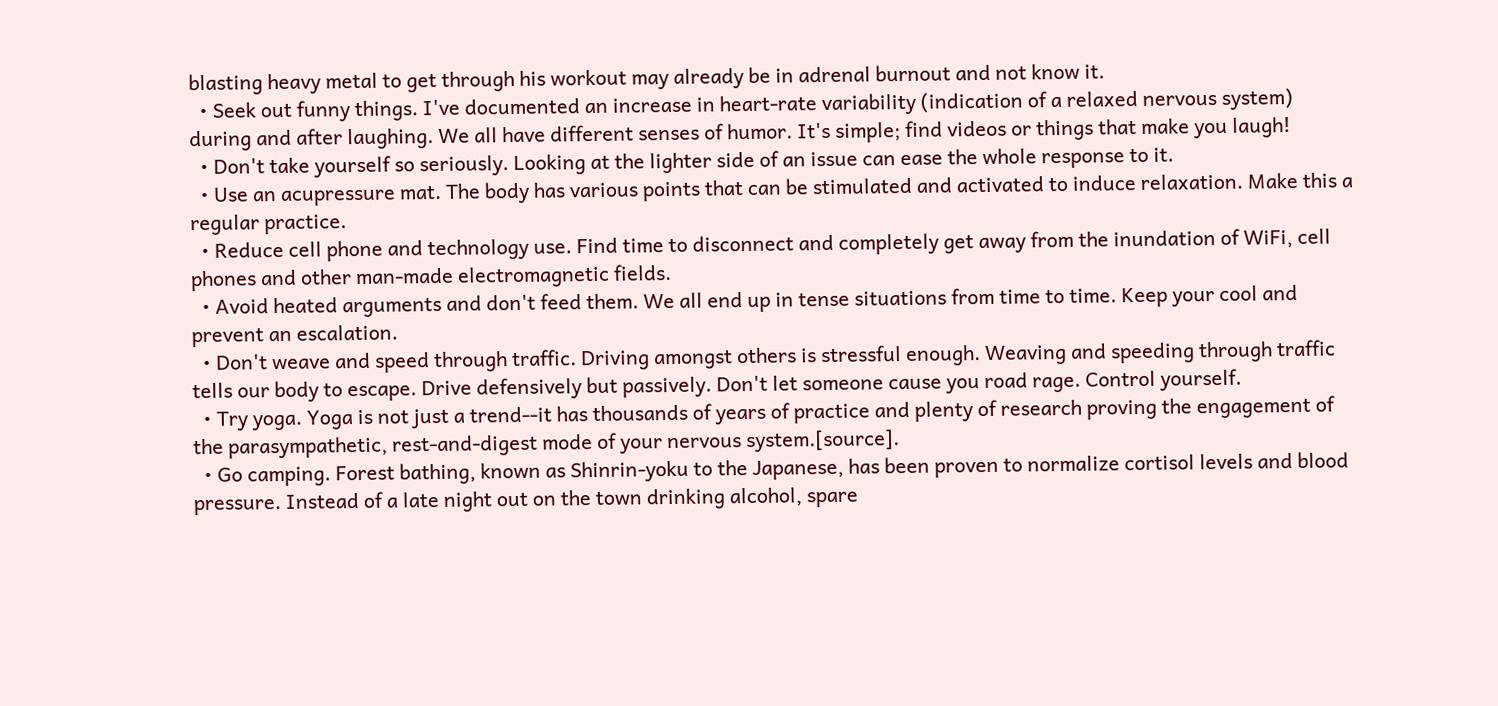blasting heavy metal to get through his workout may already be in adrenal burnout and not know it.
  • Seek out funny things. I've documented an increase in heart-rate variability (indication of a relaxed nervous system) during and after laughing. We all have different senses of humor. It's simple; find videos or things that make you laugh!
  • Don't take yourself so seriously. Looking at the lighter side of an issue can ease the whole response to it.
  • Use an acupressure mat. The body has various points that can be stimulated and activated to induce relaxation. Make this a regular practice.
  • Reduce cell phone and technology use. Find time to disconnect and completely get away from the inundation of WiFi, cell phones and other man-made electromagnetic fields.
  • Avoid heated arguments and don't feed them. We all end up in tense situations from time to time. Keep your cool and prevent an escalation.
  • Don't weave and speed through traffic. Driving amongst others is stressful enough. Weaving and speeding through traffic tells our body to escape. Drive defensively but passively. Don't let someone cause you road rage. Control yourself.
  • Try yoga. Yoga is not just a trend--it has thousands of years of practice and plenty of research proving the engagement of the parasympathetic, rest-and-digest mode of your nervous system.[source].
  • Go camping. Forest bathing, known as Shinrin-yoku to the Japanese, has been proven to normalize cortisol levels and blood pressure. Instead of a late night out on the town drinking alcohol, spare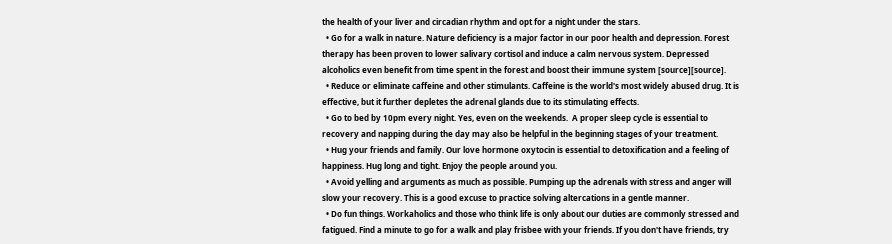the health of your liver and circadian rhythm and opt for a night under the stars.
  • Go for a walk in nature. Nature deficiency is a major factor in our poor health and depression. Forest therapy has been proven to lower salivary cortisol and induce a calm nervous system. Depressed alcoholics even benefit from time spent in the forest and boost their immune system [source][source].
  • Reduce or eliminate caffeine and other stimulants. Caffeine is the world's most widely abused drug. It is effective, but it further depletes the adrenal glands due to its stimulating effects.
  • Go to bed by 10pm every night. Yes, even on the weekends.  A proper sleep cycle is essential to recovery and napping during the day may also be helpful in the beginning stages of your treatment.
  • Hug your friends and family. Our love hormone oxytocin is essential to detoxification and a feeling of happiness. Hug long and tight. Enjoy the people around you.
  • Avoid yelling and arguments as much as possible. Pumping up the adrenals with stress and anger will slow your recovery. This is a good excuse to practice solving altercations in a gentle manner.
  • Do fun things. Workaholics and those who think life is only about our duties are commonly stressed and fatigued. Find a minute to go for a walk and play frisbee with your friends. If you don't have friends, try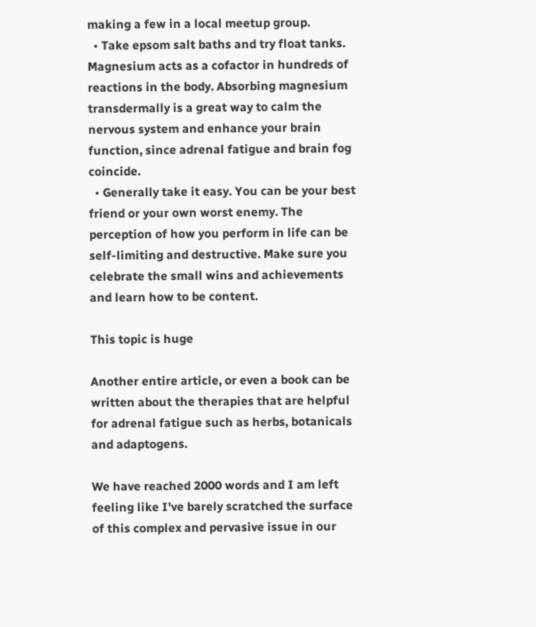making a few in a local meetup group.
  • Take epsom salt baths and try float tanks. Magnesium acts as a cofactor in hundreds of reactions in the body. Absorbing magnesium transdermally is a great way to calm the nervous system and enhance your brain function, since adrenal fatigue and brain fog coincide.
  • Generally take it easy. You can be your best friend or your own worst enemy. The perception of how you perform in life can be self-limiting and destructive. Make sure you celebrate the small wins and achievements and learn how to be content.

This topic is huge

Another entire article, or even a book can be written about the therapies that are helpful for adrenal fatigue such as herbs, botanicals and adaptogens.

We have reached 2000 words and I am left feeling like I've barely scratched the surface of this complex and pervasive issue in our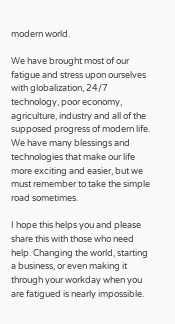modern world.

We have brought most of our fatigue and stress upon ourselves with globalization, 24/7 technology, poor economy, agriculture, industry and all of the supposed progress of modern life. We have many blessings and technologies that make our life more exciting and easier, but we must remember to take the simple road sometimes.

I hope this helps you and please share this with those who need help. Changing the world, starting a business, or even making it through your workday when you are fatigued is nearly impossible.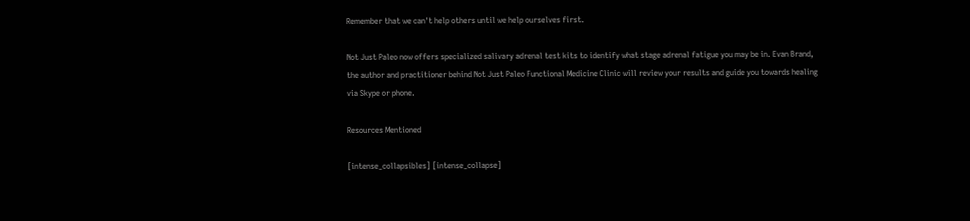Remember that we can't help others until we help ourselves first.

Not Just Paleo now offers specialized salivary adrenal test kits to identify what stage adrenal fatigue you may be in. Evan Brand, the author and practitioner behind Not Just Paleo Functional Medicine Clinic will review your results and guide you towards healing via Skype or phone.

Resources Mentioned

[intense_collapsibles] [intense_collapse]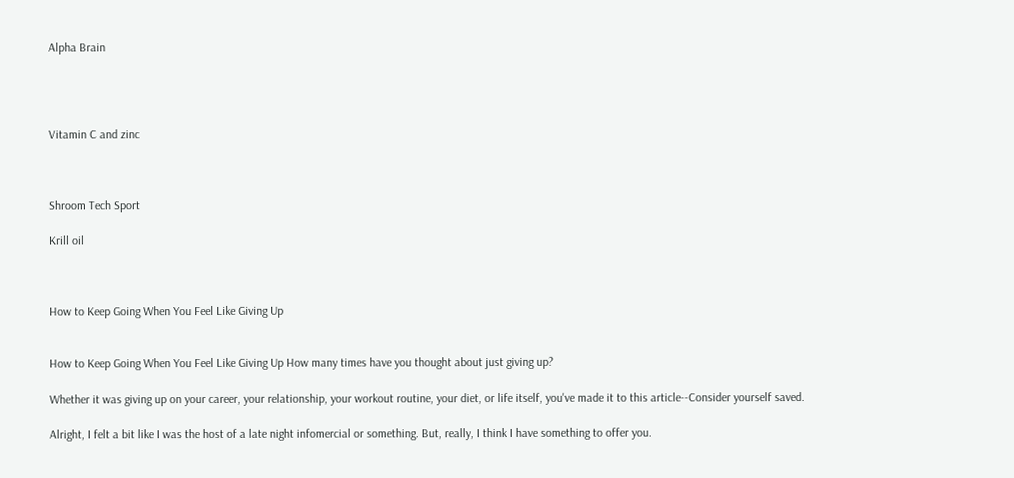Alpha Brain




Vitamin C and zinc



Shroom Tech Sport

Krill oil



How to Keep Going When You Feel Like Giving Up


How to Keep Going When You Feel Like Giving Up How many times have you thought about just giving up?

Whether it was giving up on your career, your relationship, your workout routine, your diet, or life itself, you've made it to this article--Consider yourself saved.

Alright, I felt a bit like I was the host of a late night infomercial or something. But, really, I think I have something to offer you.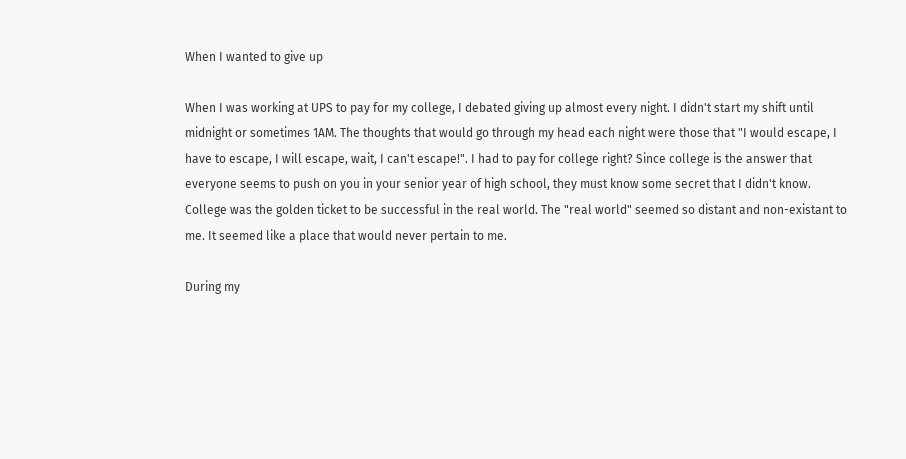When I wanted to give up

When I was working at UPS to pay for my college, I debated giving up almost every night. I didn't start my shift until midnight or sometimes 1AM. The thoughts that would go through my head each night were those that "I would escape, I have to escape, I will escape, wait, I can't escape!". I had to pay for college right? Since college is the answer that everyone seems to push on you in your senior year of high school, they must know some secret that I didn't know. College was the golden ticket to be successful in the real world. The "real world" seemed so distant and non-existant to me. It seemed like a place that would never pertain to me.

During my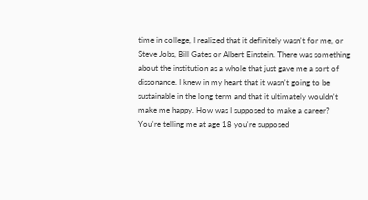time in college, I realized that it definitely wasn't for me, or Steve Jobs, Bill Gates or Albert Einstein. There was something about the institution as a whole that just gave me a sort of dissonance. I knew in my heart that it wasn't going to be sustainable in the long term and that it ultimately wouldn't make me happy. How was I supposed to make a career? You're telling me at age 18 you're supposed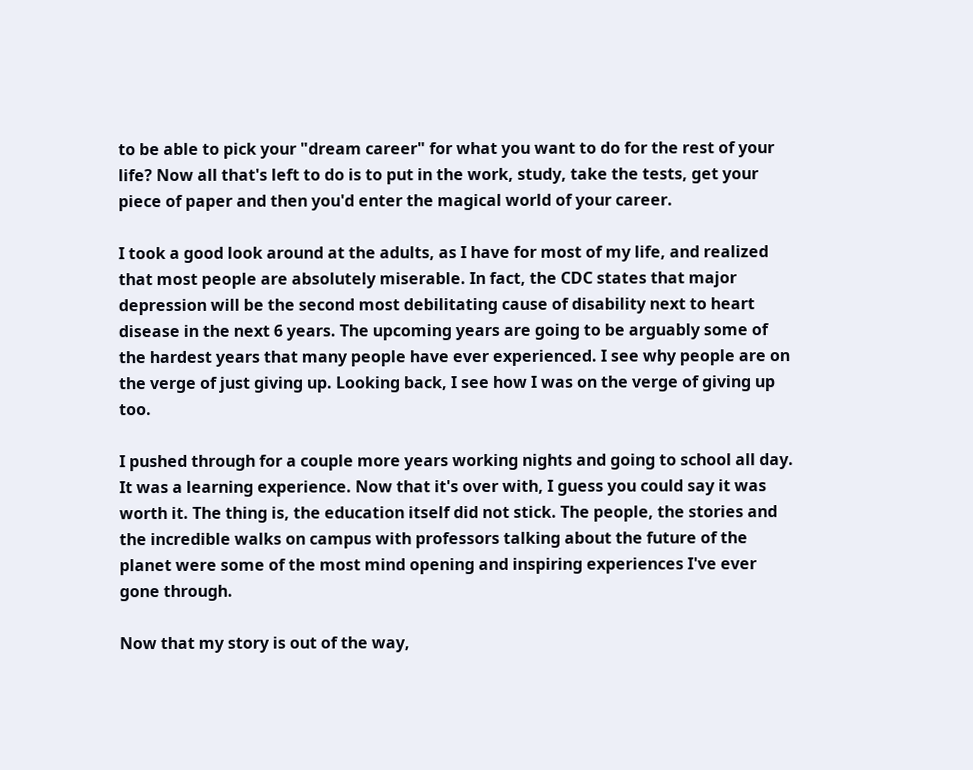to be able to pick your "dream career" for what you want to do for the rest of your life? Now all that's left to do is to put in the work, study, take the tests, get your piece of paper and then you'd enter the magical world of your career.

I took a good look around at the adults, as I have for most of my life, and realized that most people are absolutely miserable. In fact, the CDC states that major depression will be the second most debilitating cause of disability next to heart disease in the next 6 years. The upcoming years are going to be arguably some of the hardest years that many people have ever experienced. I see why people are on the verge of just giving up. Looking back, I see how I was on the verge of giving up too.

I pushed through for a couple more years working nights and going to school all day. It was a learning experience. Now that it's over with, I guess you could say it was worth it. The thing is, the education itself did not stick. The people, the stories and the incredible walks on campus with professors talking about the future of the planet were some of the most mind opening and inspiring experiences I've ever gone through.

Now that my story is out of the way,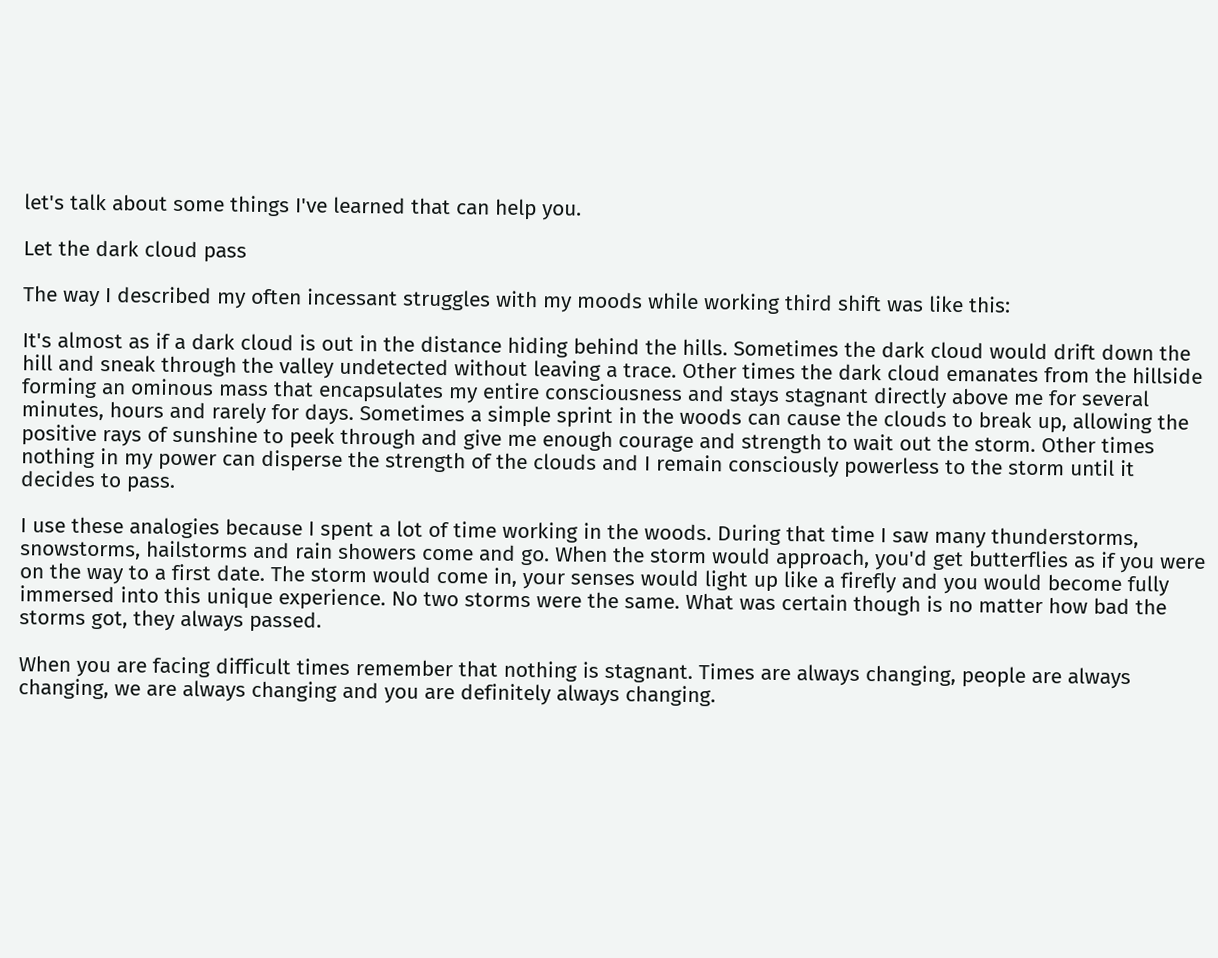let's talk about some things I've learned that can help you.

Let the dark cloud pass

The way I described my often incessant struggles with my moods while working third shift was like this:

It's almost as if a dark cloud is out in the distance hiding behind the hills. Sometimes the dark cloud would drift down the hill and sneak through the valley undetected without leaving a trace. Other times the dark cloud emanates from the hillside forming an ominous mass that encapsulates my entire consciousness and stays stagnant directly above me for several minutes, hours and rarely for days. Sometimes a simple sprint in the woods can cause the clouds to break up, allowing the positive rays of sunshine to peek through and give me enough courage and strength to wait out the storm. Other times nothing in my power can disperse the strength of the clouds and I remain consciously powerless to the storm until it decides to pass.

I use these analogies because I spent a lot of time working in the woods. During that time I saw many thunderstorms, snowstorms, hailstorms and rain showers come and go. When the storm would approach, you'd get butterflies as if you were on the way to a first date. The storm would come in, your senses would light up like a firefly and you would become fully immersed into this unique experience. No two storms were the same. What was certain though is no matter how bad the storms got, they always passed.

When you are facing difficult times remember that nothing is stagnant. Times are always changing, people are always changing, we are always changing and you are definitely always changing.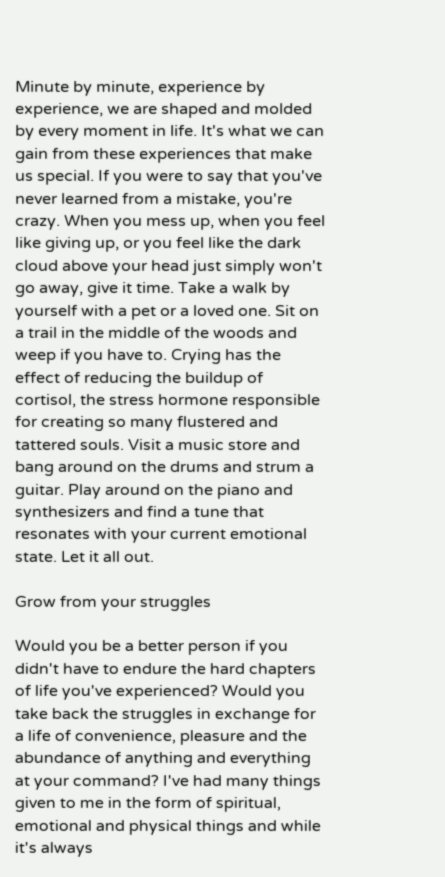Minute by minute, experience by experience, we are shaped and molded by every moment in life. It's what we can gain from these experiences that make us special. If you were to say that you've never learned from a mistake, you're crazy. When you mess up, when you feel like giving up, or you feel like the dark cloud above your head just simply won't go away, give it time. Take a walk by yourself with a pet or a loved one. Sit on a trail in the middle of the woods and weep if you have to. Crying has the effect of reducing the buildup of cortisol, the stress hormone responsible for creating so many flustered and tattered souls. Visit a music store and bang around on the drums and strum a guitar. Play around on the piano and synthesizers and find a tune that resonates with your current emotional state. Let it all out.

Grow from your struggles

Would you be a better person if you didn't have to endure the hard chapters of life you've experienced? Would you take back the struggles in exchange for a life of convenience, pleasure and the abundance of anything and everything at your command? I've had many things given to me in the form of spiritual, emotional and physical things and while it's always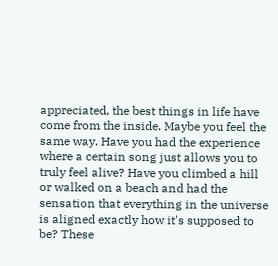appreciated, the best things in life have come from the inside. Maybe you feel the same way. Have you had the experience where a certain song just allows you to truly feel alive? Have you climbed a hill or walked on a beach and had the sensation that everything in the universe is aligned exactly how it's supposed to be? These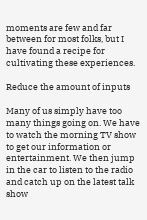moments are few and far between for most folks, but I have found a recipe for cultivating these experiences.

Reduce the amount of inputs

Many of us simply have too many things going on. We have to watch the morning TV show to get our information or entertainment. We then jump in the car to listen to the radio and catch up on the latest talk show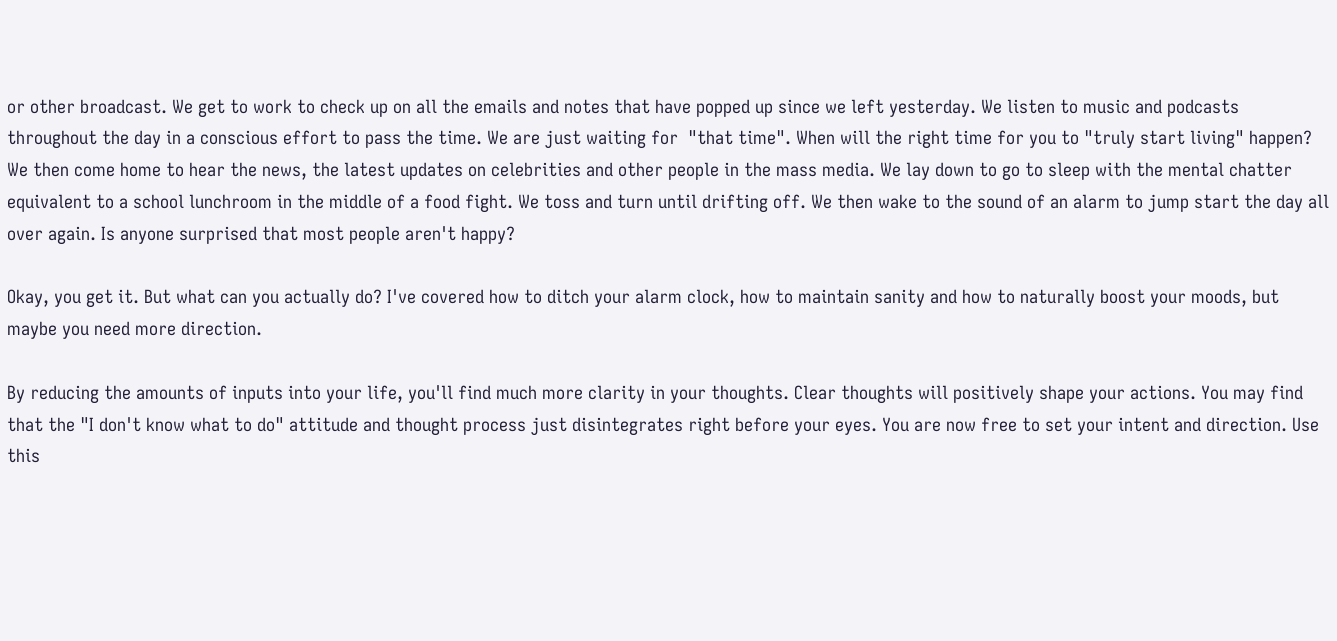or other broadcast. We get to work to check up on all the emails and notes that have popped up since we left yesterday. We listen to music and podcasts throughout the day in a conscious effort to pass the time. We are just waiting for  "that time". When will the right time for you to "truly start living" happen? We then come home to hear the news, the latest updates on celebrities and other people in the mass media. We lay down to go to sleep with the mental chatter equivalent to a school lunchroom in the middle of a food fight. We toss and turn until drifting off. We then wake to the sound of an alarm to jump start the day all over again. Is anyone surprised that most people aren't happy?

Okay, you get it. But what can you actually do? I've covered how to ditch your alarm clock, how to maintain sanity and how to naturally boost your moods, but maybe you need more direction.

By reducing the amounts of inputs into your life, you'll find much more clarity in your thoughts. Clear thoughts will positively shape your actions. You may find that the "I don't know what to do" attitude and thought process just disintegrates right before your eyes. You are now free to set your intent and direction. Use this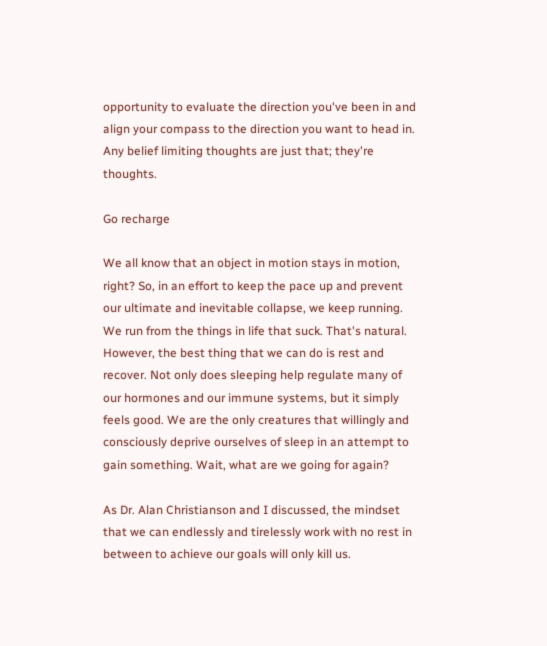opportunity to evaluate the direction you've been in and align your compass to the direction you want to head in. Any belief limiting thoughts are just that; they're thoughts.

Go recharge

We all know that an object in motion stays in motion, right? So, in an effort to keep the pace up and prevent our ultimate and inevitable collapse, we keep running. We run from the things in life that suck. That's natural. However, the best thing that we can do is rest and recover. Not only does sleeping help regulate many of our hormones and our immune systems, but it simply feels good. We are the only creatures that willingly and consciously deprive ourselves of sleep in an attempt to gain something. Wait, what are we going for again?

As Dr. Alan Christianson and I discussed, the mindset that we can endlessly and tirelessly work with no rest in between to achieve our goals will only kill us.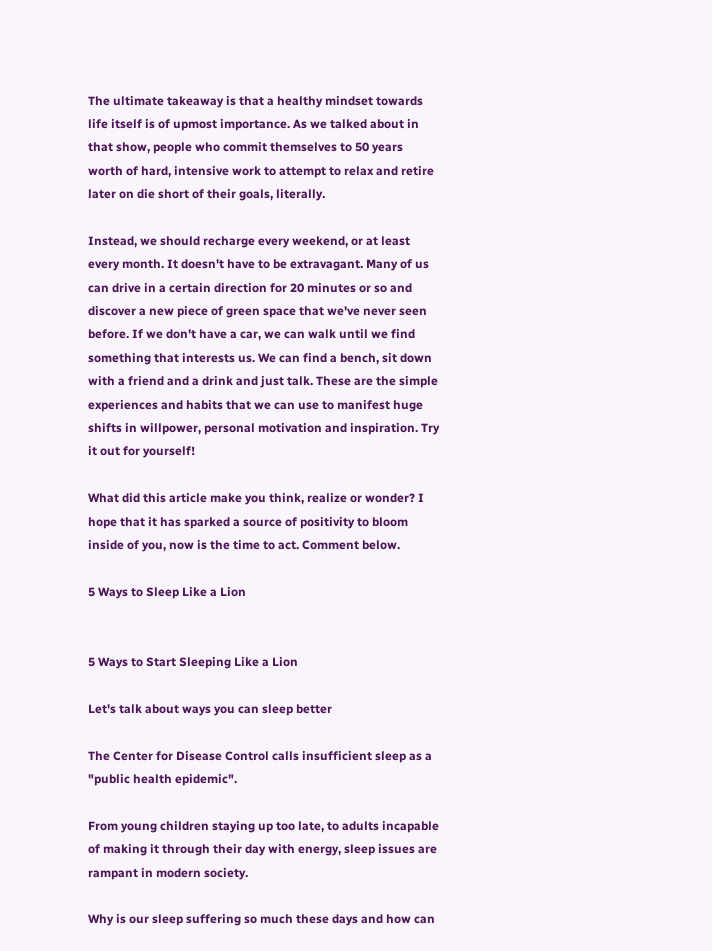The ultimate takeaway is that a healthy mindset towards life itself is of upmost importance. As we talked about in that show, people who commit themselves to 50 years worth of hard, intensive work to attempt to relax and retire later on die short of their goals, literally.

Instead, we should recharge every weekend, or at least every month. It doesn't have to be extravagant. Many of us can drive in a certain direction for 20 minutes or so and discover a new piece of green space that we've never seen before. If we don't have a car, we can walk until we find something that interests us. We can find a bench, sit down with a friend and a drink and just talk. These are the simple experiences and habits that we can use to manifest huge shifts in willpower, personal motivation and inspiration. Try it out for yourself!

What did this article make you think, realize or wonder? I hope that it has sparked a source of positivity to bloom inside of you, now is the time to act. Comment below.

5 Ways to Sleep Like a Lion


5 Ways to Start Sleeping Like a Lion

Let's talk about ways you can sleep better

The Center for Disease Control calls insufficient sleep as a "public health epidemic".

From young children staying up too late, to adults incapable of making it through their day with energy, sleep issues are rampant in modern society.

Why is our sleep suffering so much these days and how can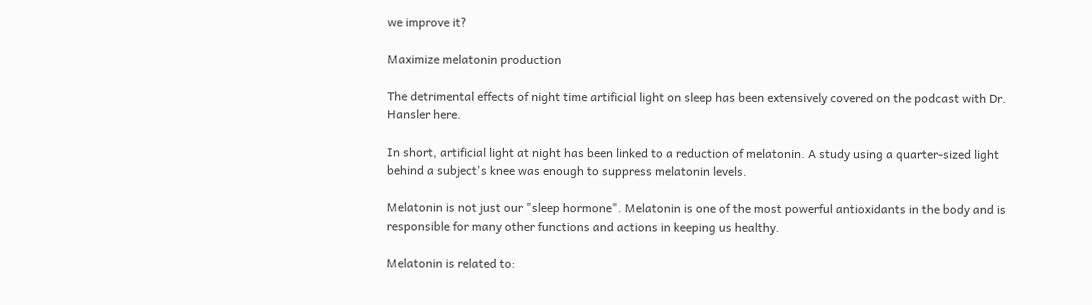we improve it?

Maximize melatonin production

The detrimental effects of night time artificial light on sleep has been extensively covered on the podcast with Dr. Hansler here.

In short, artificial light at night has been linked to a reduction of melatonin. A study using a quarter-sized light behind a subject's knee was enough to suppress melatonin levels.

Melatonin is not just our "sleep hormone". Melatonin is one of the most powerful antioxidants in the body and is responsible for many other functions and actions in keeping us healthy.

Melatonin is related to: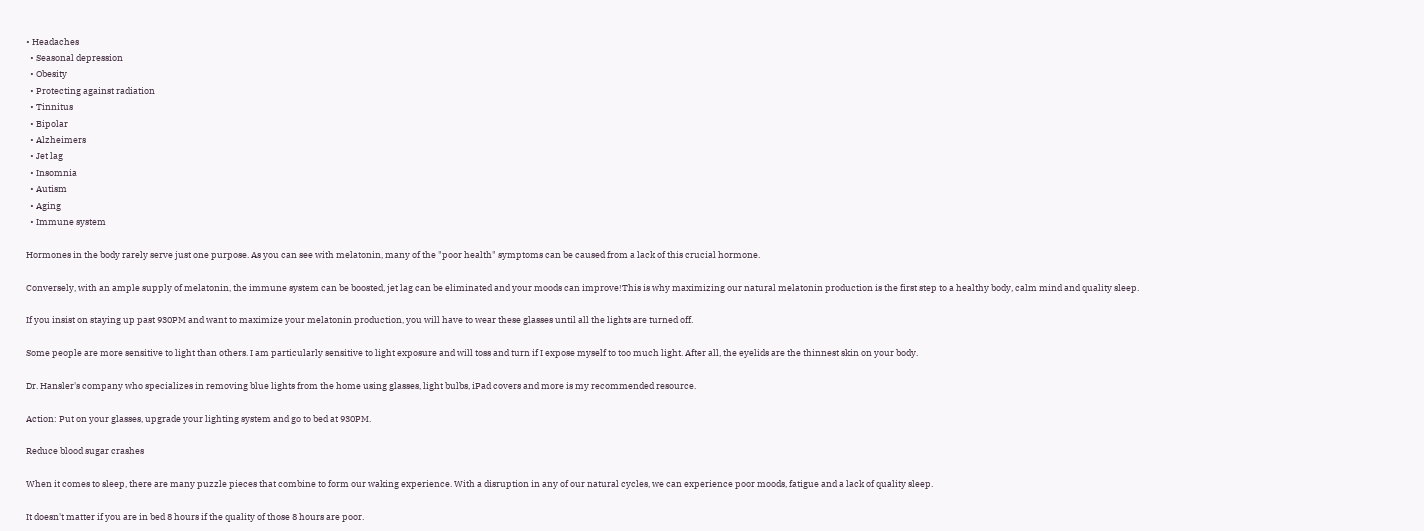• Headaches
  • Seasonal depression
  • Obesity
  • Protecting against radiation
  • Tinnitus
  • Bipolar
  • Alzheimers
  • Jet lag
  • Insomnia
  • Autism
  • Aging
  • Immune system

Hormones in the body rarely serve just one purpose. As you can see with melatonin, many of the "poor health" symptoms can be caused from a lack of this crucial hormone.

Conversely, with an ample supply of melatonin, the immune system can be boosted, jet lag can be eliminated and your moods can improve!This is why maximizing our natural melatonin production is the first step to a healthy body, calm mind and quality sleep.

If you insist on staying up past 930PM and want to maximize your melatonin production, you will have to wear these glasses until all the lights are turned off.

Some people are more sensitive to light than others. I am particularly sensitive to light exposure and will toss and turn if I expose myself to too much light. After all, the eyelids are the thinnest skin on your body.

Dr. Hansler's company who specializes in removing blue lights from the home using glasses, light bulbs, iPad covers and more is my recommended resource.

Action: Put on your glasses, upgrade your lighting system and go to bed at 930PM.

Reduce blood sugar crashes

When it comes to sleep, there are many puzzle pieces that combine to form our waking experience. With a disruption in any of our natural cycles, we can experience poor moods, fatigue and a lack of quality sleep.

It doesn't matter if you are in bed 8 hours if the quality of those 8 hours are poor.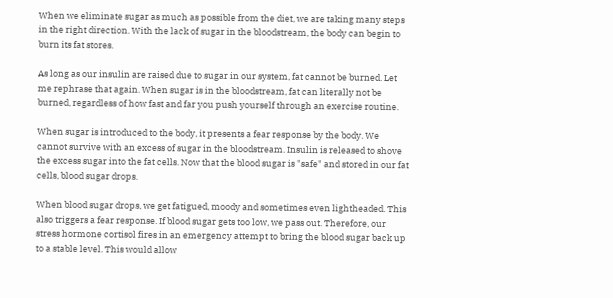When we eliminate sugar as much as possible from the diet, we are taking many steps in the right direction. With the lack of sugar in the bloodstream, the body can begin to burn its fat stores.

As long as our insulin are raised due to sugar in our system, fat cannot be burned. Let me rephrase that again. When sugar is in the bloodstream, fat can literally not be burned, regardless of how fast and far you push yourself through an exercise routine.

When sugar is introduced to the body, it presents a fear response by the body. We cannot survive with an excess of sugar in the bloodstream. Insulin is released to shove the excess sugar into the fat cells. Now that the blood sugar is "safe" and stored in our fat cells, blood sugar drops.

When blood sugar drops, we get fatigued, moody and sometimes even lightheaded. This also triggers a fear response. If blood sugar gets too low, we pass out. Therefore, our stress hormone cortisol fires in an emergency attempt to bring the blood sugar back up to a stable level. This would allow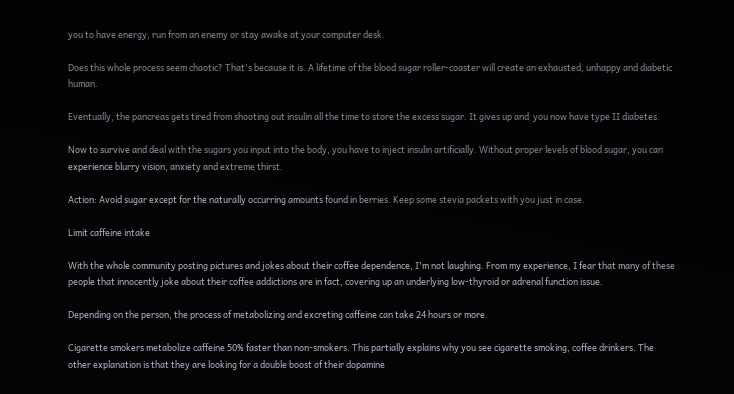you to have energy, run from an enemy or stay awake at your computer desk.

Does this whole process seem chaotic? That's because it is. A lifetime of the blood sugar roller-coaster will create an exhausted, unhappy and diabetic human.

Eventually, the pancreas gets tired from shooting out insulin all the time to store the excess sugar. It gives up and  you now have type II diabetes.

Now to survive and deal with the sugars you input into the body, you have to inject insulin artificially. Without proper levels of blood sugar, you can experience blurry vision, anxiety and extreme thirst.

Action: Avoid sugar except for the naturally occurring amounts found in berries. Keep some stevia packets with you just in case.

Limit caffeine intake

With the whole community posting pictures and jokes about their coffee dependence, I'm not laughing. From my experience, I fear that many of these people that innocently joke about their coffee addictions are in fact, covering up an underlying low-thyroid or adrenal function issue.

Depending on the person, the process of metabolizing and excreting caffeine can take 24 hours or more.

Cigarette smokers metabolize caffeine 50% faster than non-smokers. This partially explains why you see cigarette smoking, coffee drinkers. The other explanation is that they are looking for a double boost of their dopamine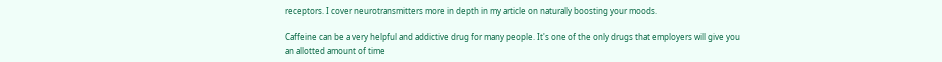receptors. I cover neurotransmitters more in depth in my article on naturally boosting your moods.

Caffeine can be a very helpful and addictive drug for many people. It's one of the only drugs that employers will give you an allotted amount of time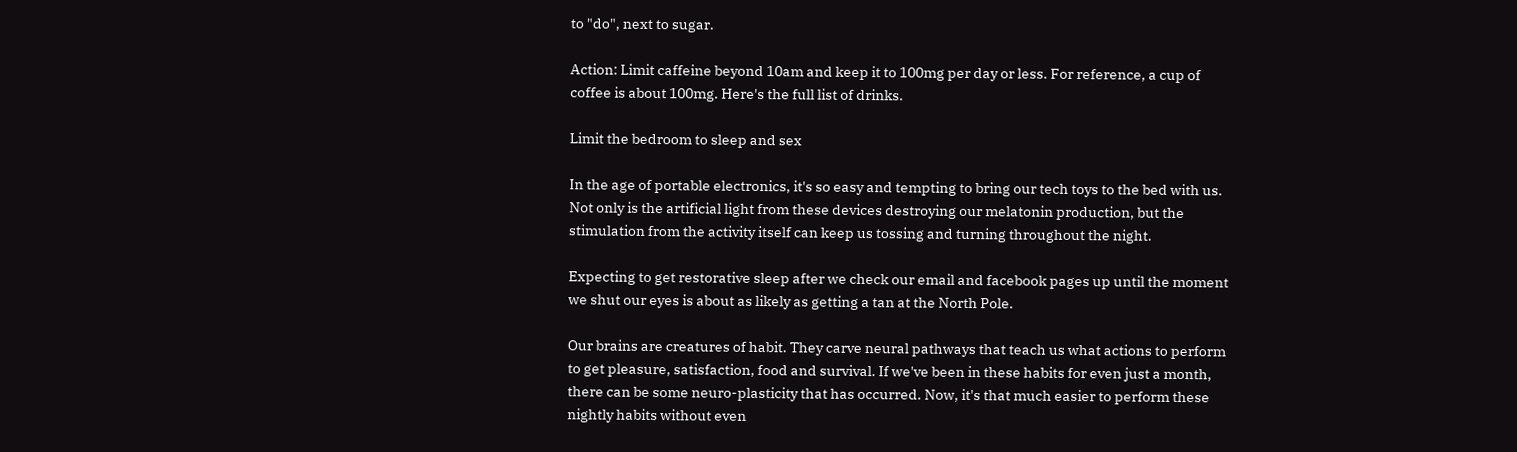to "do", next to sugar.

Action: Limit caffeine beyond 10am and keep it to 100mg per day or less. For reference, a cup of coffee is about 100mg. Here's the full list of drinks.

Limit the bedroom to sleep and sex

In the age of portable electronics, it's so easy and tempting to bring our tech toys to the bed with us. Not only is the artificial light from these devices destroying our melatonin production, but the stimulation from the activity itself can keep us tossing and turning throughout the night.

Expecting to get restorative sleep after we check our email and facebook pages up until the moment we shut our eyes is about as likely as getting a tan at the North Pole.

Our brains are creatures of habit. They carve neural pathways that teach us what actions to perform to get pleasure, satisfaction, food and survival. If we've been in these habits for even just a month, there can be some neuro-plasticity that has occurred. Now, it's that much easier to perform these nightly habits without even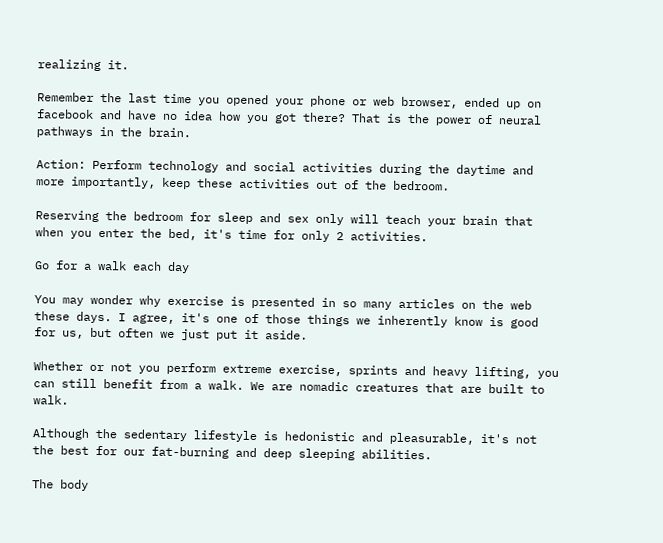realizing it.

Remember the last time you opened your phone or web browser, ended up on facebook and have no idea how you got there? That is the power of neural pathways in the brain.

Action: Perform technology and social activities during the daytime and more importantly, keep these activities out of the bedroom.

Reserving the bedroom for sleep and sex only will teach your brain that when you enter the bed, it's time for only 2 activities.

Go for a walk each day

You may wonder why exercise is presented in so many articles on the web these days. I agree, it's one of those things we inherently know is good for us, but often we just put it aside.

Whether or not you perform extreme exercise, sprints and heavy lifting, you can still benefit from a walk. We are nomadic creatures that are built to walk.

Although the sedentary lifestyle is hedonistic and pleasurable, it's not the best for our fat-burning and deep sleeping abilities.

The body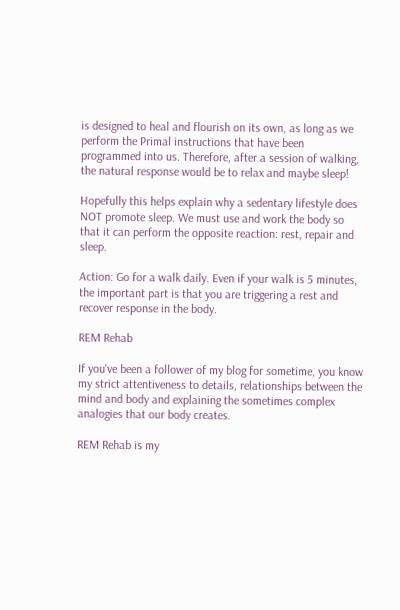is designed to heal and flourish on its own, as long as we perform the Primal instructions that have been programmed into us. Therefore, after a session of walking, the natural response would be to relax and maybe sleep!

Hopefully this helps explain why a sedentary lifestyle does NOT promote sleep. We must use and work the body so that it can perform the opposite reaction: rest, repair and sleep.

Action: Go for a walk daily. Even if your walk is 5 minutes, the important part is that you are triggering a rest and recover response in the body.

REM Rehab

If you've been a follower of my blog for sometime, you know my strict attentiveness to details, relationships between the mind and body and explaining the sometimes complex analogies that our body creates.

REM Rehab is my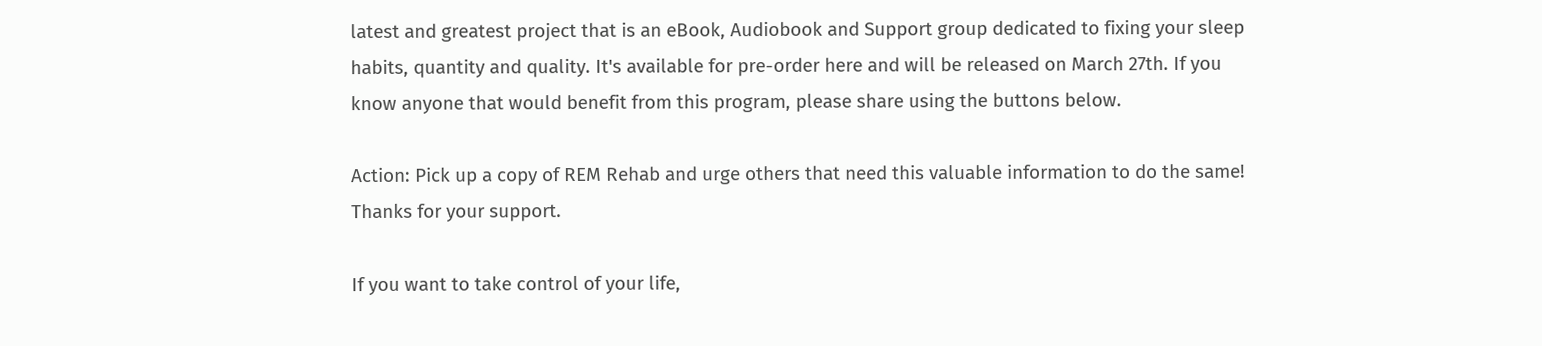latest and greatest project that is an eBook, Audiobook and Support group dedicated to fixing your sleep habits, quantity and quality. It's available for pre-order here and will be released on March 27th. If you know anyone that would benefit from this program, please share using the buttons below.

Action: Pick up a copy of REM Rehab and urge others that need this valuable information to do the same! Thanks for your support.

If you want to take control of your life,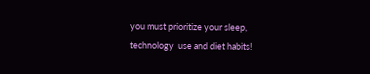you must prioritize your sleep, technology  use and diet habits!